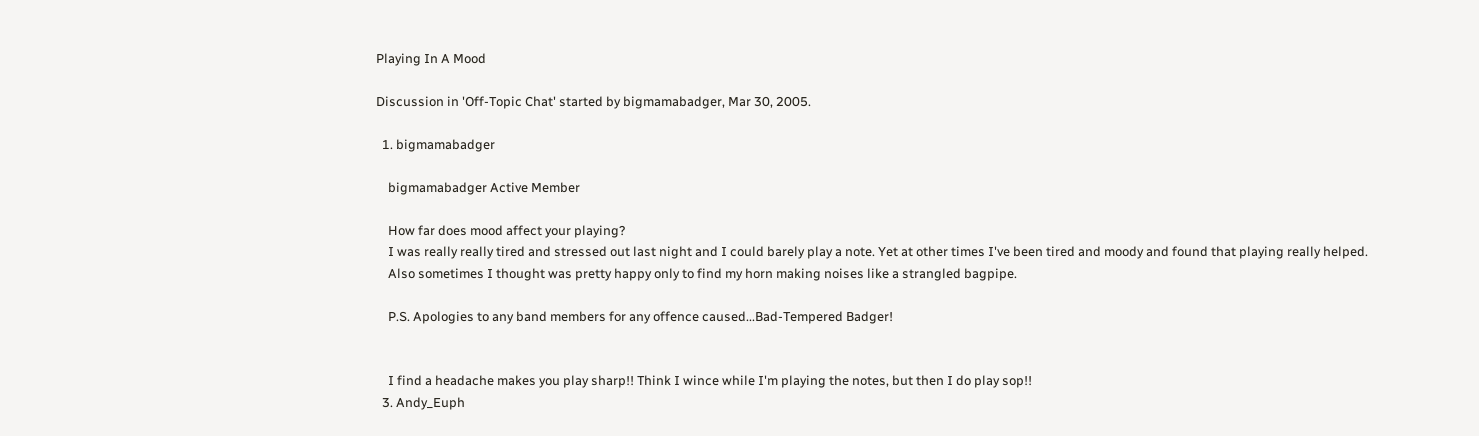Playing In A Mood

Discussion in 'Off-Topic Chat' started by bigmamabadger, Mar 30, 2005.

  1. bigmamabadger

    bigmamabadger Active Member

    How far does mood affect your playing?
    I was really really tired and stressed out last night and I could barely play a note. Yet at other times I've been tired and moody and found that playing really helped.
    Also sometimes I thought was pretty happy only to find my horn making noises like a strangled bagpipe.

    P.S. Apologies to any band members for any offence caused...Bad-Tempered Badger!


    I find a headache makes you play sharp!! Think I wince while I'm playing the notes, but then I do play sop!!
  3. Andy_Euph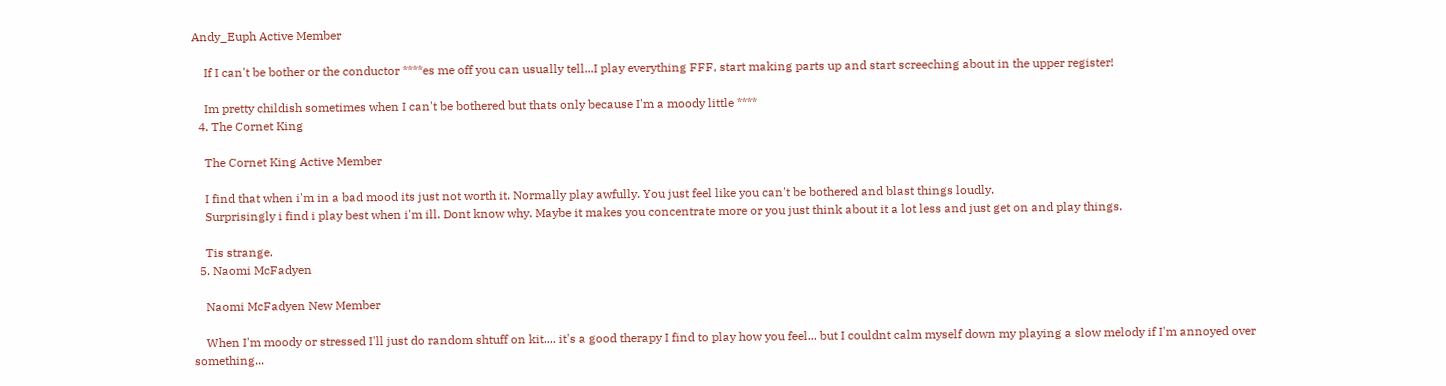Andy_Euph Active Member

    If I can't be bother or the conductor ****es me off you can usually tell...I play everything FFF, start making parts up and start screeching about in the upper register!

    Im pretty childish sometimes when I can't be bothered but thats only because I'm a moody little ****
  4. The Cornet King

    The Cornet King Active Member

    I find that when i'm in a bad mood its just not worth it. Normally play awfully. You just feel like you can't be bothered and blast things loudly.
    Surprisingly i find i play best when i'm ill. Dont know why. Maybe it makes you concentrate more or you just think about it a lot less and just get on and play things.

    Tis strange.
  5. Naomi McFadyen

    Naomi McFadyen New Member

    When I'm moody or stressed I'll just do random shtuff on kit.... it's a good therapy I find to play how you feel... but I couldnt calm myself down my playing a slow melody if I'm annoyed over something...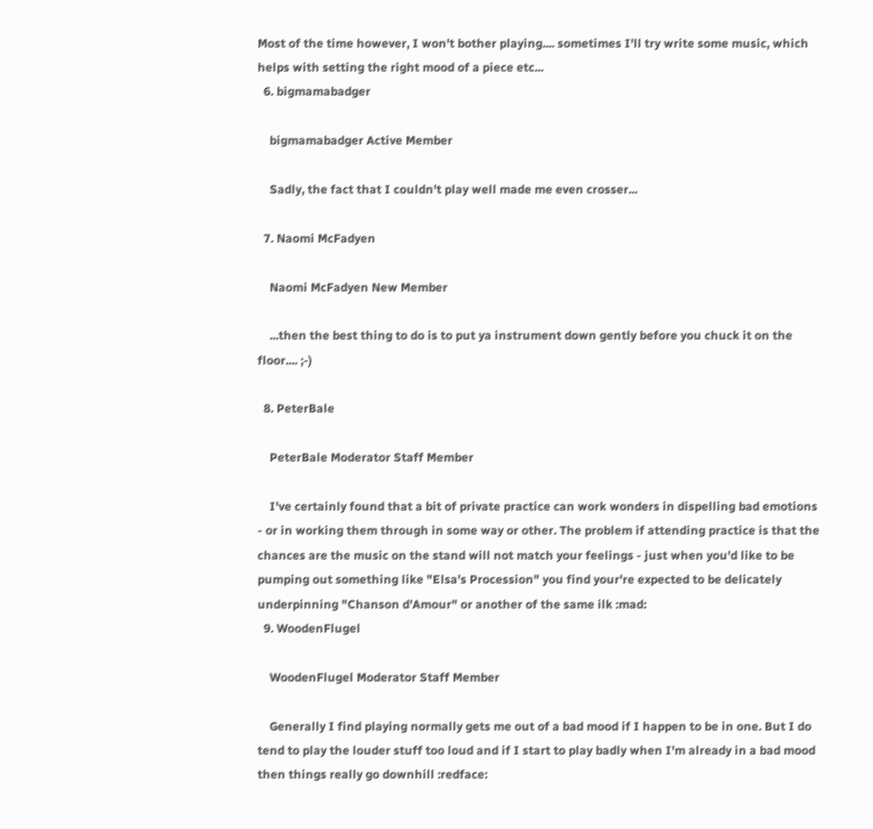Most of the time however, I won't bother playing.... sometimes I'll try write some music, which helps with setting the right mood of a piece etc...
  6. bigmamabadger

    bigmamabadger Active Member

    Sadly, the fact that I couldn't play well made me even crosser...

  7. Naomi McFadyen

    Naomi McFadyen New Member

    ...then the best thing to do is to put ya instrument down gently before you chuck it on the floor.... ;-)

  8. PeterBale

    PeterBale Moderator Staff Member

    I've certainly found that a bit of private practice can work wonders in dispelling bad emotions - or in working them through in some way or other. The problem if attending practice is that the chances are the music on the stand will not match your feelings - just when you'd like to be pumping out something like "Elsa's Procession" you find your're expected to be delicately underpinning "Chanson d'Amour" or another of the same ilk :mad:
  9. WoodenFlugel

    WoodenFlugel Moderator Staff Member

    Generally I find playing normally gets me out of a bad mood if I happen to be in one. But I do tend to play the louder stuff too loud and if I start to play badly when I'm already in a bad mood then things really go downhill :redface: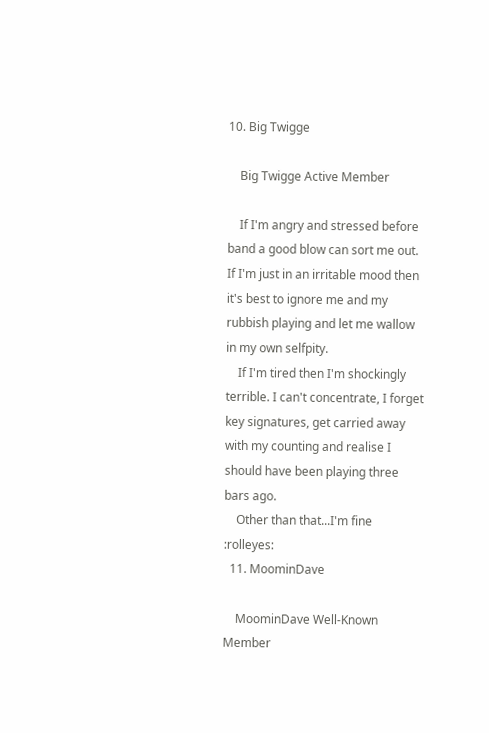10. Big Twigge

    Big Twigge Active Member

    If I'm angry and stressed before band a good blow can sort me out. If I'm just in an irritable mood then it's best to ignore me and my rubbish playing and let me wallow in my own selfpity.
    If I'm tired then I'm shockingly terrible. I can't concentrate, I forget key signatures, get carried away with my counting and realise I should have been playing three bars ago.
    Other than that...I'm fine :rolleyes:
  11. MoominDave

    MoominDave Well-Known Member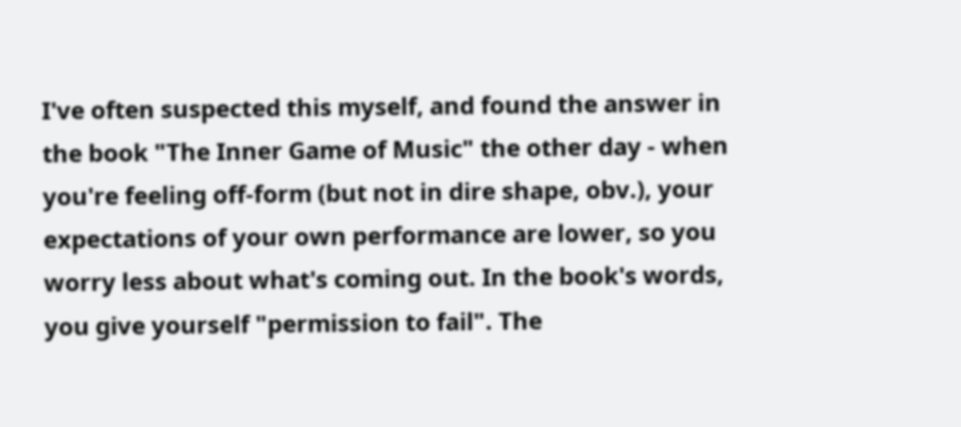I've often suspected this myself, and found the answer in the book "The Inner Game of Music" the other day - when you're feeling off-form (but not in dire shape, obv.), your expectations of your own performance are lower, so you worry less about what's coming out. In the book's words, you give yourself "permission to fail". The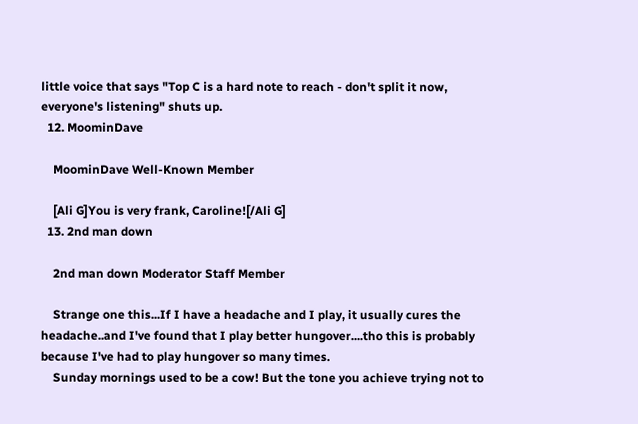little voice that says "Top C is a hard note to reach - don't split it now, everyone's listening" shuts up.
  12. MoominDave

    MoominDave Well-Known Member

    [Ali G]You is very frank, Caroline![/Ali G]
  13. 2nd man down

    2nd man down Moderator Staff Member

    Strange one this...If I have a headache and I play, it usually cures the headache..and I've found that I play better hungover....tho this is probably because I've had to play hungover so many times.
    Sunday mornings used to be a cow! But the tone you achieve trying not to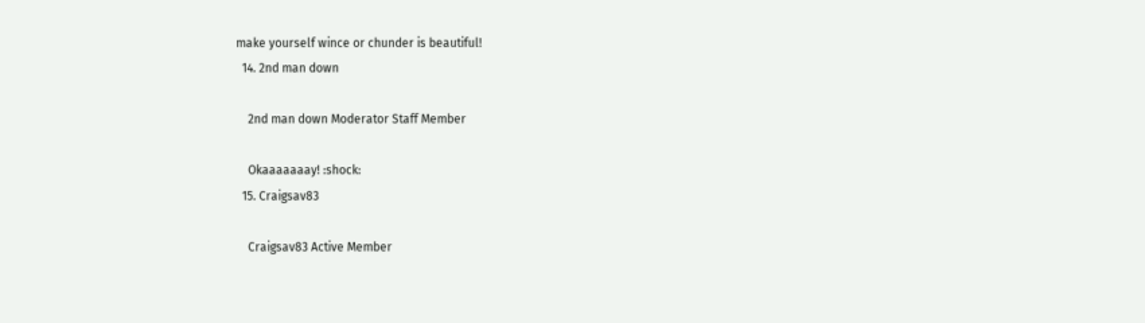make yourself wince or chunder is beautiful!
  14. 2nd man down

    2nd man down Moderator Staff Member

    Okaaaaaaay! :shock:
  15. Craigsav83

    Craigsav83 Active Member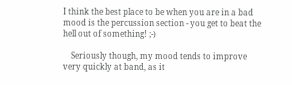I think the best place to be when you are in a bad mood is the percussion section - you get to beat the hell out of something! ;-)

    Seriously though, my mood tends to improve very quickly at band, as it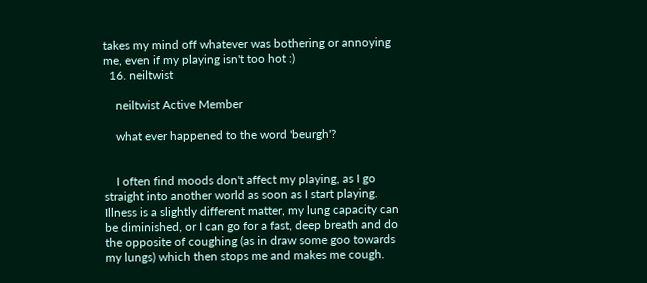takes my mind off whatever was bothering or annoying me, even if my playing isn't too hot :)
  16. neiltwist

    neiltwist Active Member

    what ever happened to the word 'beurgh'?


    I often find moods don't affect my playing, as I go straight into another world as soon as I start playing. Illness is a slightly different matter, my lung capacity can be diminished, or I can go for a fast, deep breath and do the opposite of coughing (as in draw some goo towards my lungs) which then stops me and makes me cough.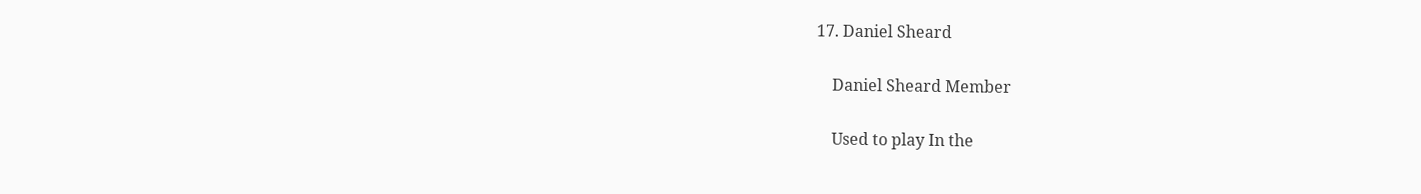17. Daniel Sheard

    Daniel Sheard Member

    Used to play In the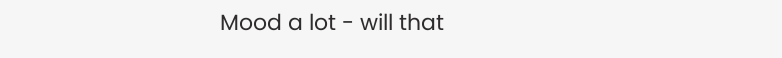Mood a lot - will that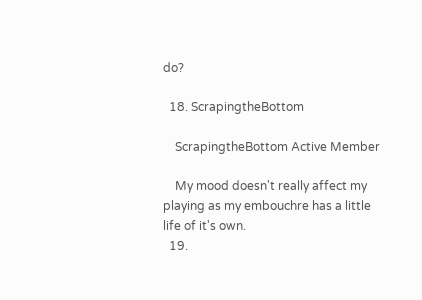do?

  18. ScrapingtheBottom

    ScrapingtheBottom Active Member

    My mood doesn't really affect my playing as my embouchre has a little life of it's own.
  19.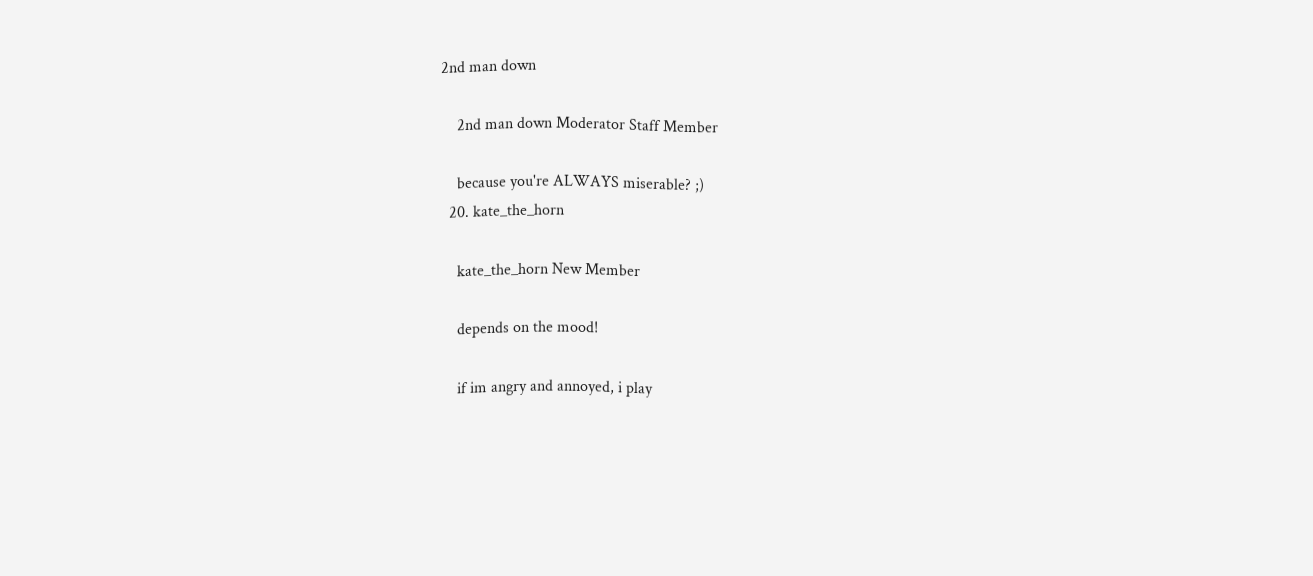2nd man down

    2nd man down Moderator Staff Member

    because you're ALWAYS miserable? ;)
  20. kate_the_horn

    kate_the_horn New Member

    depends on the mood!

    if im angry and annoyed, i play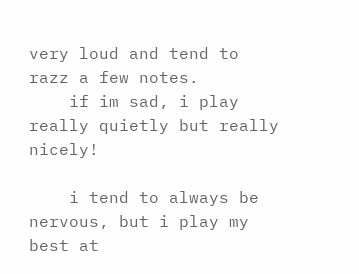very loud and tend to razz a few notes.
    if im sad, i play really quietly but really nicely!

    i tend to always be nervous, but i play my best at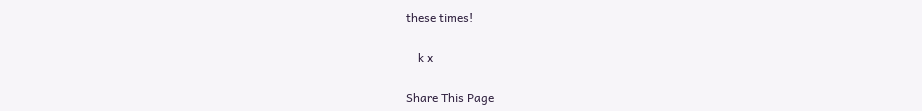these times!

    k x

Share This Page